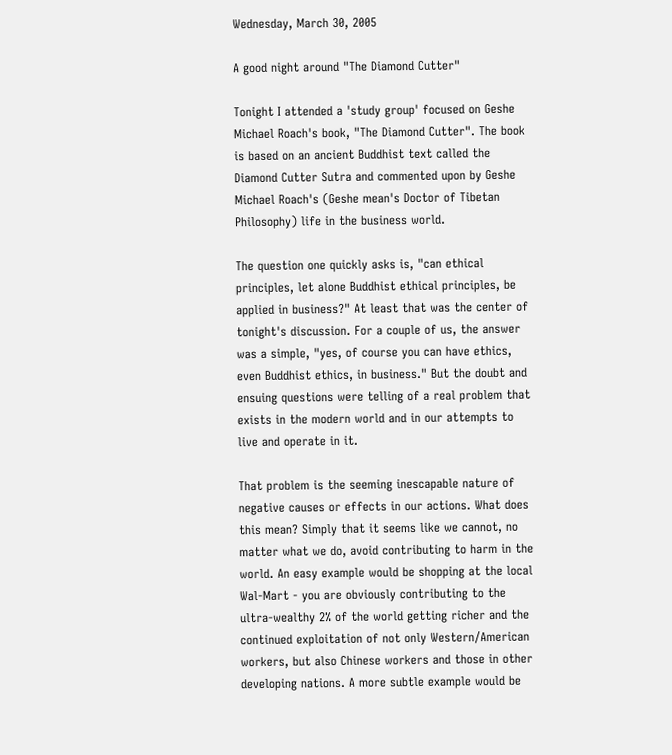Wednesday, March 30, 2005

A good night around "The Diamond Cutter"

Tonight I attended a 'study group' focused on Geshe Michael Roach's book, "The Diamond Cutter". The book is based on an ancient Buddhist text called the Diamond Cutter Sutra and commented upon by Geshe Michael Roach's (Geshe mean's Doctor of Tibetan Philosophy) life in the business world.

The question one quickly asks is, "can ethical principles, let alone Buddhist ethical principles, be applied in business?" At least that was the center of tonight's discussion. For a couple of us, the answer was a simple, "yes, of course you can have ethics, even Buddhist ethics, in business." But the doubt and ensuing questions were telling of a real problem that exists in the modern world and in our attempts to live and operate in it.

That problem is the seeming inescapable nature of negative causes or effects in our actions. What does this mean? Simply that it seems like we cannot, no matter what we do, avoid contributing to harm in the world. An easy example would be shopping at the local Wal-Mart - you are obviously contributing to the ultra-wealthy 2% of the world getting richer and the continued exploitation of not only Western/American workers, but also Chinese workers and those in other developing nations. A more subtle example would be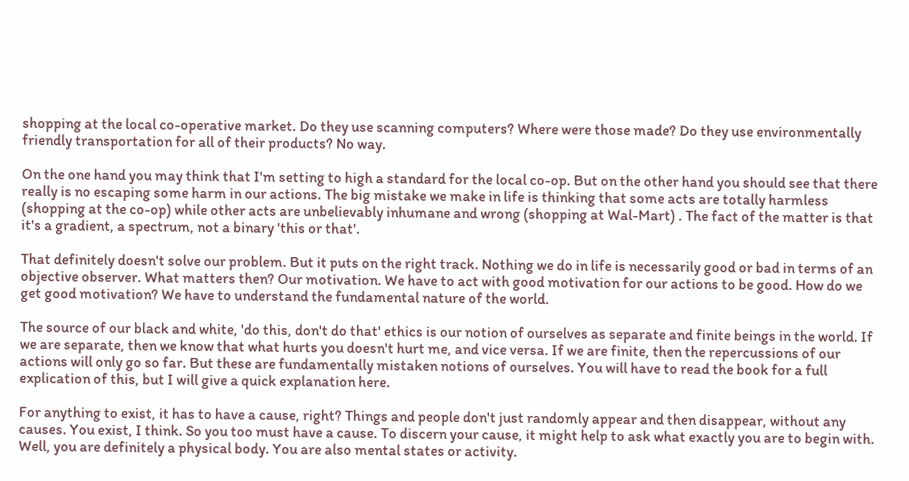shopping at the local co-operative market. Do they use scanning computers? Where were those made? Do they use environmentally friendly transportation for all of their products? No way.

On the one hand you may think that I'm setting to high a standard for the local co-op. But on the other hand you should see that there really is no escaping some harm in our actions. The big mistake we make in life is thinking that some acts are totally harmless (shopping at the co-op) while other acts are unbelievably inhumane and wrong (shopping at Wal-Mart) . The fact of the matter is that it's a gradient, a spectrum, not a binary 'this or that'.

That definitely doesn't solve our problem. But it puts on the right track. Nothing we do in life is necessarily good or bad in terms of an objective observer. What matters then? Our motivation. We have to act with good motivation for our actions to be good. How do we get good motivation? We have to understand the fundamental nature of the world.

The source of our black and white, 'do this, don't do that' ethics is our notion of ourselves as separate and finite beings in the world. If we are separate, then we know that what hurts you doesn't hurt me, and vice versa. If we are finite, then the repercussions of our actions will only go so far. But these are fundamentally mistaken notions of ourselves. You will have to read the book for a full explication of this, but I will give a quick explanation here.

For anything to exist, it has to have a cause, right? Things and people don't just randomly appear and then disappear, without any causes. You exist, I think. So you too must have a cause. To discern your cause, it might help to ask what exactly you are to begin with. Well, you are definitely a physical body. You are also mental states or activity.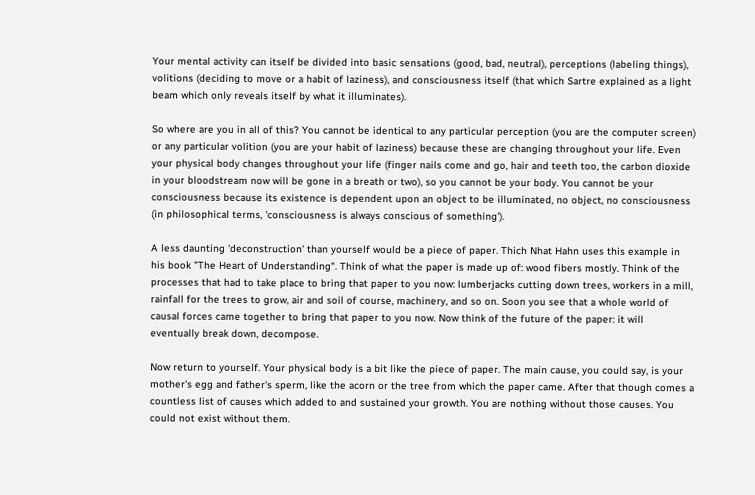Your mental activity can itself be divided into basic sensations (good, bad, neutral), perceptions (labeling things), volitions (deciding to move or a habit of laziness), and consciousness itself (that which Sartre explained as a light beam which only reveals itself by what it illuminates).

So where are you in all of this? You cannot be identical to any particular perception (you are the computer screen) or any particular volition (you are your habit of laziness) because these are changing throughout your life. Even your physical body changes throughout your life (finger nails come and go, hair and teeth too, the carbon dioxide in your bloodstream now will be gone in a breath or two), so you cannot be your body. You cannot be your consciousness because its existence is dependent upon an object to be illuminated, no object, no consciousness (in philosophical terms, 'consciousness is always conscious of something').

A less daunting 'deconstruction' than yourself would be a piece of paper. Thich Nhat Hahn uses this example in his book "The Heart of Understanding". Think of what the paper is made up of: wood fibers mostly. Think of the processes that had to take place to bring that paper to you now: lumberjacks cutting down trees, workers in a mill, rainfall for the trees to grow, air and soil of course, machinery, and so on. Soon you see that a whole world of causal forces came together to bring that paper to you now. Now think of the future of the paper: it will eventually break down, decompose.

Now return to yourself. Your physical body is a bit like the piece of paper. The main cause, you could say, is your mother's egg and father's sperm, like the acorn or the tree from which the paper came. After that though comes a countless list of causes which added to and sustained your growth. You are nothing without those causes. You could not exist without them.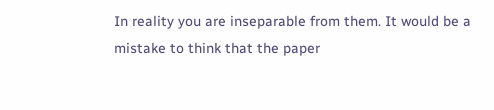In reality you are inseparable from them. It would be a mistake to think that the paper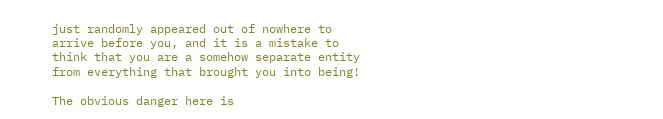just randomly appeared out of nowhere to arrive before you, and it is a mistake to think that you are a somehow separate entity from everything that brought you into being!

The obvious danger here is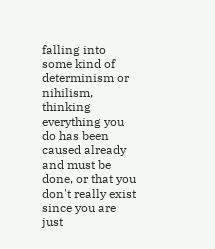falling into some kind of determinism or nihilism, thinking everything you do has been caused already and must be done, or that you don't really exist since you are just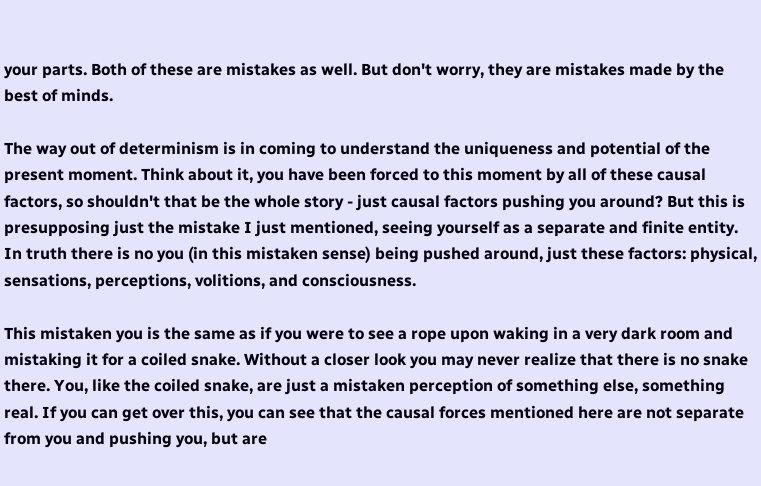your parts. Both of these are mistakes as well. But don't worry, they are mistakes made by the best of minds.

The way out of determinism is in coming to understand the uniqueness and potential of the present moment. Think about it, you have been forced to this moment by all of these causal factors, so shouldn't that be the whole story - just causal factors pushing you around? But this is presupposing just the mistake I just mentioned, seeing yourself as a separate and finite entity. In truth there is no you (in this mistaken sense) being pushed around, just these factors: physical, sensations, perceptions, volitions, and consciousness.

This mistaken you is the same as if you were to see a rope upon waking in a very dark room and mistaking it for a coiled snake. Without a closer look you may never realize that there is no snake there. You, like the coiled snake, are just a mistaken perception of something else, something real. If you can get over this, you can see that the causal forces mentioned here are not separate from you and pushing you, but are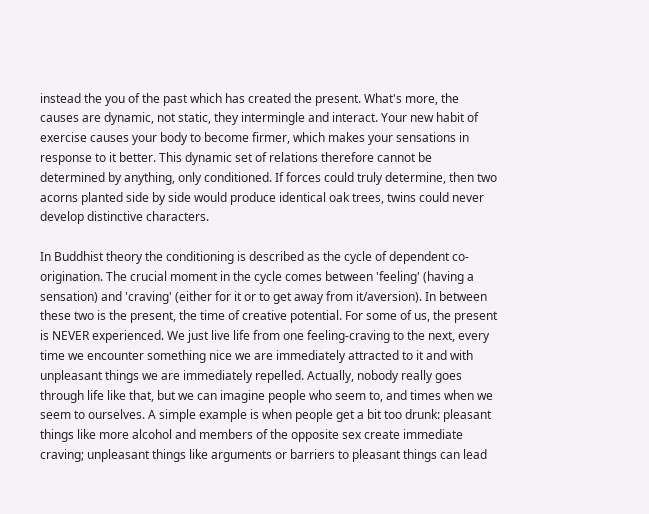instead the you of the past which has created the present. What's more, the causes are dynamic, not static, they intermingle and interact. Your new habit of exercise causes your body to become firmer, which makes your sensations in response to it better. This dynamic set of relations therefore cannot be determined by anything, only conditioned. If forces could truly determine, then two acorns planted side by side would produce identical oak trees, twins could never develop distinctive characters.

In Buddhist theory the conditioning is described as the cycle of dependent co-origination. The crucial moment in the cycle comes between 'feeling' (having a sensation) and 'craving' (either for it or to get away from it/aversion). In between these two is the present, the time of creative potential. For some of us, the present is NEVER experienced. We just live life from one feeling-craving to the next, every time we encounter something nice we are immediately attracted to it and with unpleasant things we are immediately repelled. Actually, nobody really goes through life like that, but we can imagine people who seem to, and times when we seem to ourselves. A simple example is when people get a bit too drunk: pleasant things like more alcohol and members of the opposite sex create immediate craving; unpleasant things like arguments or barriers to pleasant things can lead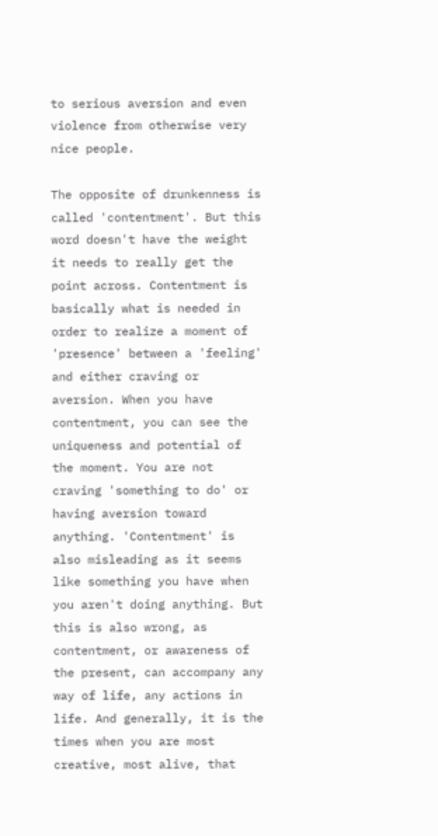to serious aversion and even violence from otherwise very nice people.

The opposite of drunkenness is called 'contentment'. But this word doesn't have the weight it needs to really get the point across. Contentment is basically what is needed in order to realize a moment of 'presence' between a 'feeling' and either craving or aversion. When you have contentment, you can see the uniqueness and potential of the moment. You are not craving 'something to do' or having aversion toward anything. 'Contentment' is also misleading as it seems like something you have when you aren't doing anything. But this is also wrong, as contentment, or awareness of the present, can accompany any way of life, any actions in life. And generally, it is the times when you are most creative, most alive, that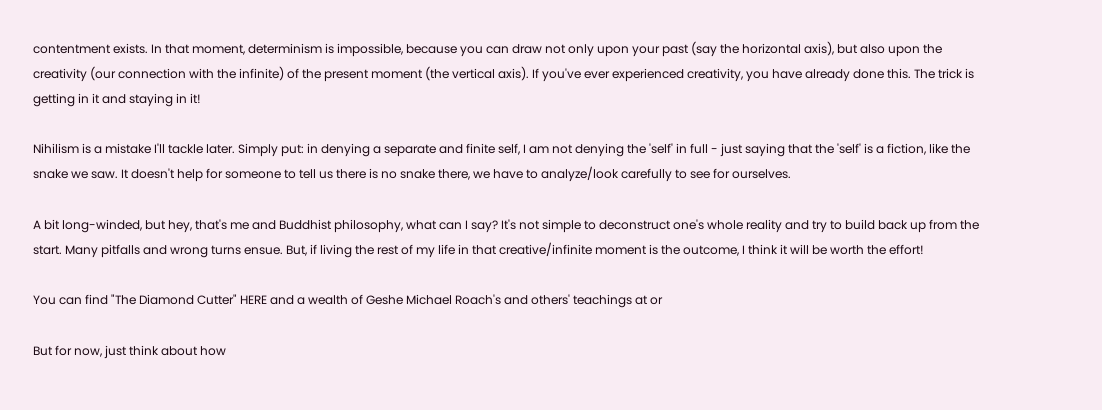contentment exists. In that moment, determinism is impossible, because you can draw not only upon your past (say the horizontal axis), but also upon the creativity (our connection with the infinite) of the present moment (the vertical axis). If you've ever experienced creativity, you have already done this. The trick is getting in it and staying in it!

Nihilism is a mistake I'll tackle later. Simply put: in denying a separate and finite self, I am not denying the 'self' in full - just saying that the 'self' is a fiction, like the snake we saw. It doesn't help for someone to tell us there is no snake there, we have to analyze/look carefully to see for ourselves.

A bit long-winded, but hey, that's me and Buddhist philosophy, what can I say? It's not simple to deconstruct one's whole reality and try to build back up from the start. Many pitfalls and wrong turns ensue. But, if living the rest of my life in that creative/infinite moment is the outcome, I think it will be worth the effort!

You can find "The Diamond Cutter" HERE and a wealth of Geshe Michael Roach's and others' teachings at or

But for now, just think about how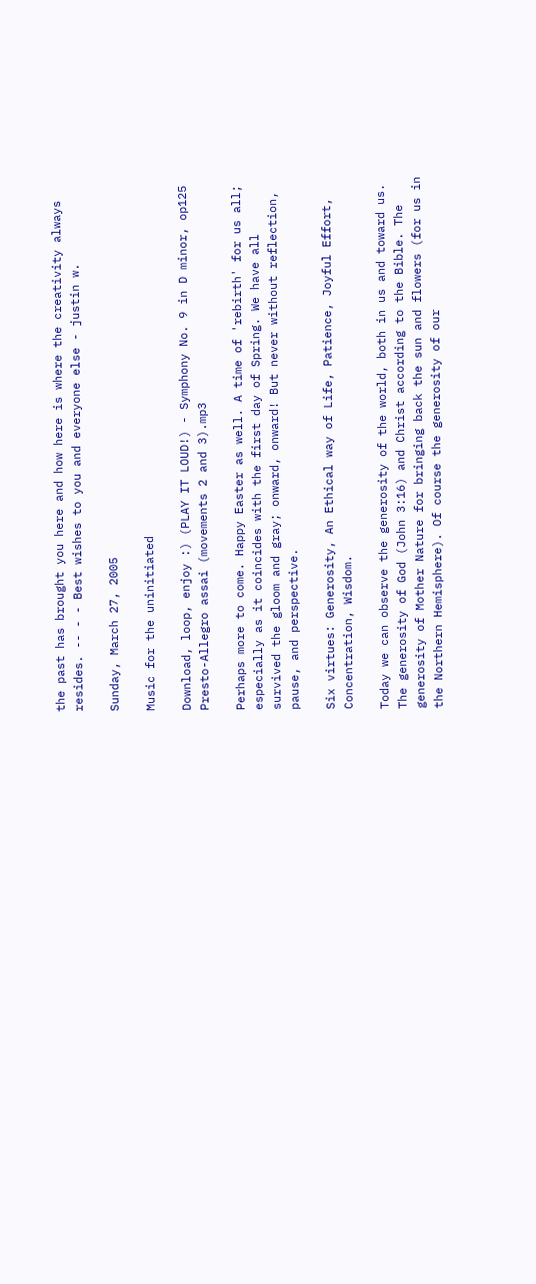the past has brought you here and how here is where the creativity always resides. -- - - Best wishes to you and everyone else - justin w.

Sunday, March 27, 2005

Music for the uninitiated

Download, loop, enjoy :) (PLAY IT LOUD!) - Symphony No. 9 in D minor, op125 Presto-Allegro assai (movements 2 and 3).mp3

Perhaps more to come. Happy Easter as well. A time of 'rebirth' for us all; especially as it coincides with the first day of Spring. We have all survived the gloom and gray; onward, onward! But never without reflection, pause, and perspective.

Six virtues: Generosity, An Ethical way of Life, Patience, Joyful Effort, Concentration, Wisdom.

Today we can observe the generosity of the world, both in us and toward us. The generosity of God (John 3:16) and Christ according to the Bible. The generosity of Mother Nature for bringing back the sun and flowers (for us in the Northern Hemisphere). Of course the generosity of our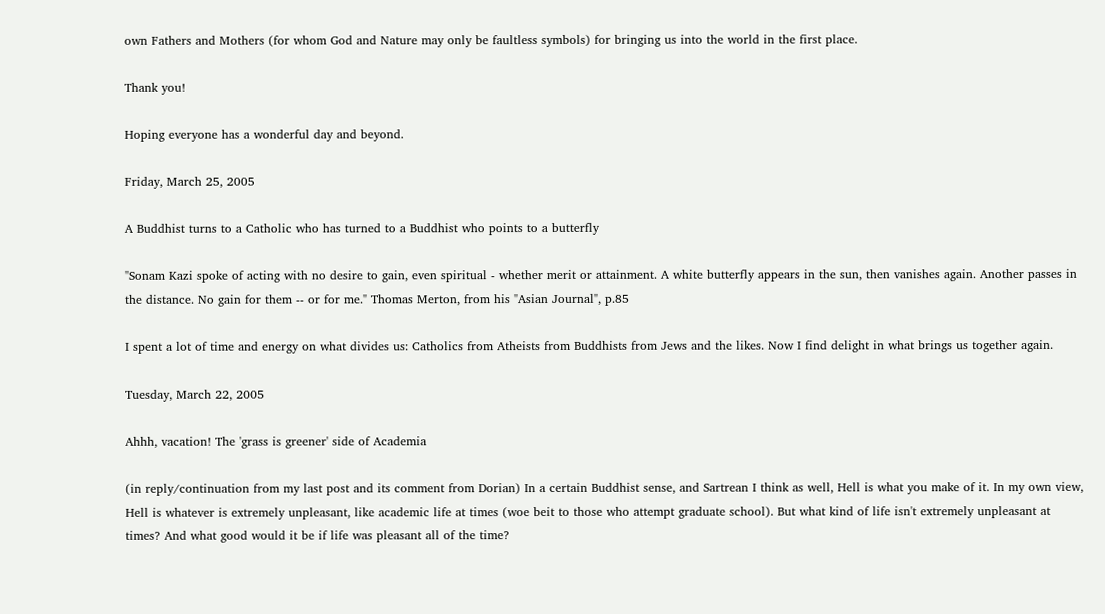own Fathers and Mothers (for whom God and Nature may only be faultless symbols) for bringing us into the world in the first place.

Thank you!

Hoping everyone has a wonderful day and beyond.

Friday, March 25, 2005

A Buddhist turns to a Catholic who has turned to a Buddhist who points to a butterfly

"Sonam Kazi spoke of acting with no desire to gain, even spiritual - whether merit or attainment. A white butterfly appears in the sun, then vanishes again. Another passes in the distance. No gain for them -- or for me." Thomas Merton, from his "Asian Journal", p.85

I spent a lot of time and energy on what divides us: Catholics from Atheists from Buddhists from Jews and the likes. Now I find delight in what brings us together again.

Tuesday, March 22, 2005

Ahhh, vacation! The 'grass is greener' side of Academia

(in reply/continuation from my last post and its comment from Dorian) In a certain Buddhist sense, and Sartrean I think as well, Hell is what you make of it. In my own view, Hell is whatever is extremely unpleasant, like academic life at times (woe beit to those who attempt graduate school). But what kind of life isn't extremely unpleasant at times? And what good would it be if life was pleasant all of the time?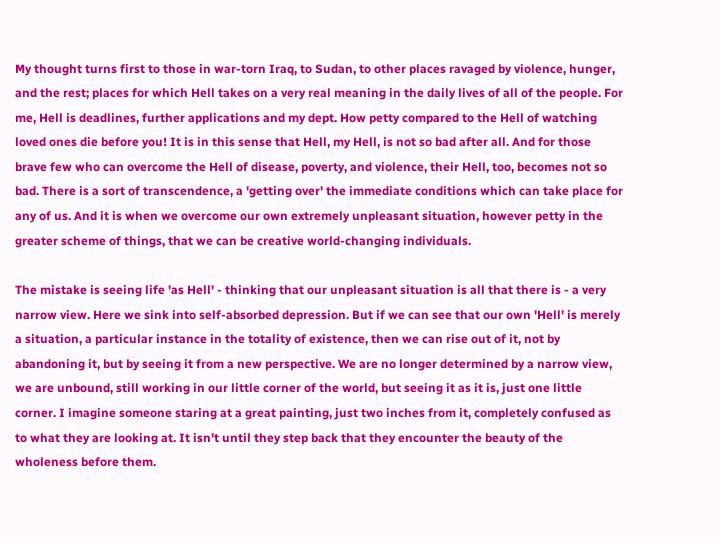My thought turns first to those in war-torn Iraq, to Sudan, to other places ravaged by violence, hunger, and the rest; places for which Hell takes on a very real meaning in the daily lives of all of the people. For me, Hell is deadlines, further applications and my dept. How petty compared to the Hell of watching loved ones die before you! It is in this sense that Hell, my Hell, is not so bad after all. And for those brave few who can overcome the Hell of disease, poverty, and violence, their Hell, too, becomes not so bad. There is a sort of transcendence, a 'getting over' the immediate conditions which can take place for any of us. And it is when we overcome our own extremely unpleasant situation, however petty in the greater scheme of things, that we can be creative world-changing individuals.

The mistake is seeing life 'as Hell' - thinking that our unpleasant situation is all that there is - a very narrow view. Here we sink into self-absorbed depression. But if we can see that our own 'Hell' is merely a situation, a particular instance in the totality of existence, then we can rise out of it, not by abandoning it, but by seeing it from a new perspective. We are no longer determined by a narrow view, we are unbound, still working in our little corner of the world, but seeing it as it is, just one little corner. I imagine someone staring at a great painting, just two inches from it, completely confused as to what they are looking at. It isn't until they step back that they encounter the beauty of the wholeness before them.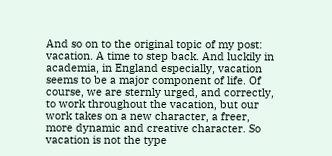And so on to the original topic of my post: vacation. A time to step back. And luckily in academia, in England especially, vacation seems to be a major component of life. Of course, we are sternly urged, and correctly, to work throughout the vacation, but our work takes on a new character, a freer, more dynamic and creative character. So vacation is not the type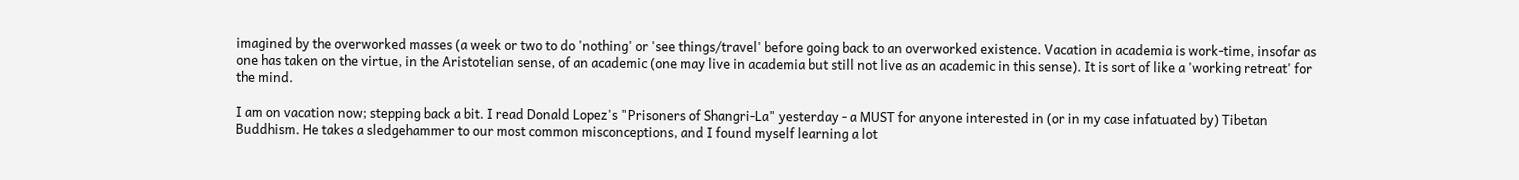imagined by the overworked masses (a week or two to do 'nothing' or 'see things/travel' before going back to an overworked existence. Vacation in academia is work-time, insofar as one has taken on the virtue, in the Aristotelian sense, of an academic (one may live in academia but still not live as an academic in this sense). It is sort of like a 'working retreat' for the mind.

I am on vacation now; stepping back a bit. I read Donald Lopez's "Prisoners of Shangri-La" yesterday - a MUST for anyone interested in (or in my case infatuated by) Tibetan Buddhism. He takes a sledgehammer to our most common misconceptions, and I found myself learning a lot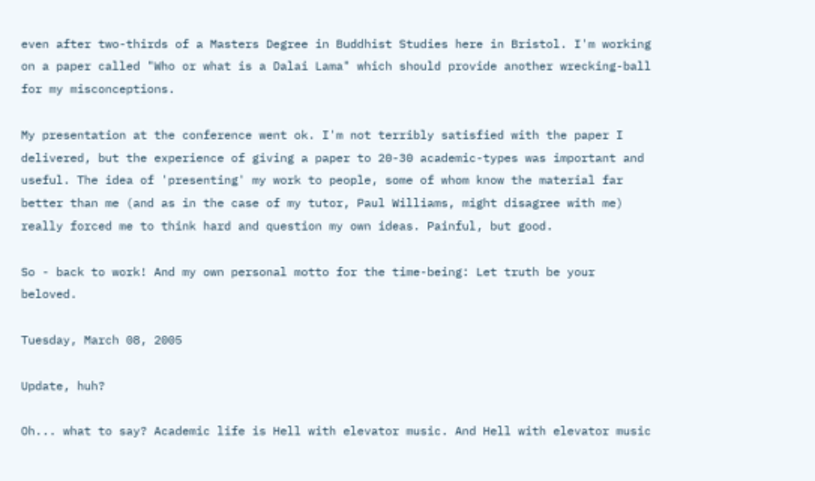even after two-thirds of a Masters Degree in Buddhist Studies here in Bristol. I'm working on a paper called "Who or what is a Dalai Lama" which should provide another wrecking-ball for my misconceptions.

My presentation at the conference went ok. I'm not terribly satisfied with the paper I delivered, but the experience of giving a paper to 20-30 academic-types was important and useful. The idea of 'presenting' my work to people, some of whom know the material far better than me (and as in the case of my tutor, Paul Williams, might disagree with me) really forced me to think hard and question my own ideas. Painful, but good.

So - back to work! And my own personal motto for the time-being: Let truth be your beloved.

Tuesday, March 08, 2005

Update, huh?

Oh... what to say? Academic life is Hell with elevator music. And Hell with elevator music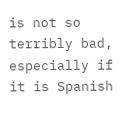is not so terribly bad, especially if it is Spanish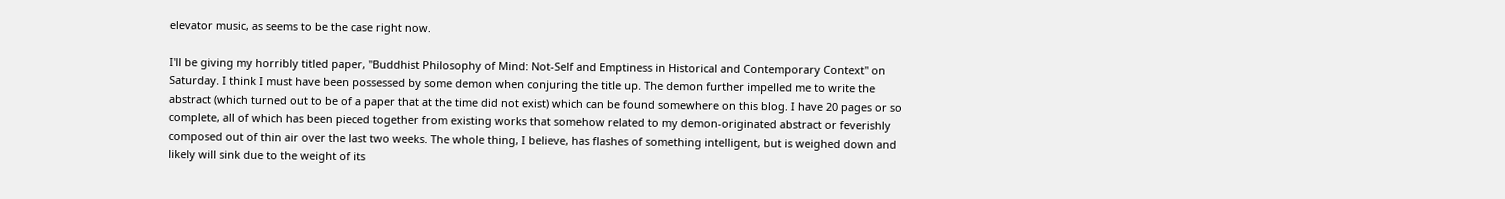elevator music, as seems to be the case right now.

I'll be giving my horribly titled paper, "Buddhist Philosophy of Mind: Not-Self and Emptiness in Historical and Contemporary Context" on Saturday. I think I must have been possessed by some demon when conjuring the title up. The demon further impelled me to write the abstract (which turned out to be of a paper that at the time did not exist) which can be found somewhere on this blog. I have 20 pages or so complete, all of which has been pieced together from existing works that somehow related to my demon-originated abstract or feverishly composed out of thin air over the last two weeks. The whole thing, I believe, has flashes of something intelligent, but is weighed down and likely will sink due to the weight of its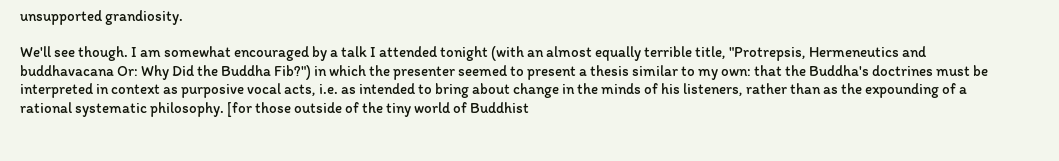unsupported grandiosity.

We'll see though. I am somewhat encouraged by a talk I attended tonight (with an almost equally terrible title, "Protrepsis, Hermeneutics and buddhavacana Or: Why Did the Buddha Fib?") in which the presenter seemed to present a thesis similar to my own: that the Buddha's doctrines must be interpreted in context as purposive vocal acts, i.e. as intended to bring about change in the minds of his listeners, rather than as the expounding of a rational systematic philosophy. [for those outside of the tiny world of Buddhist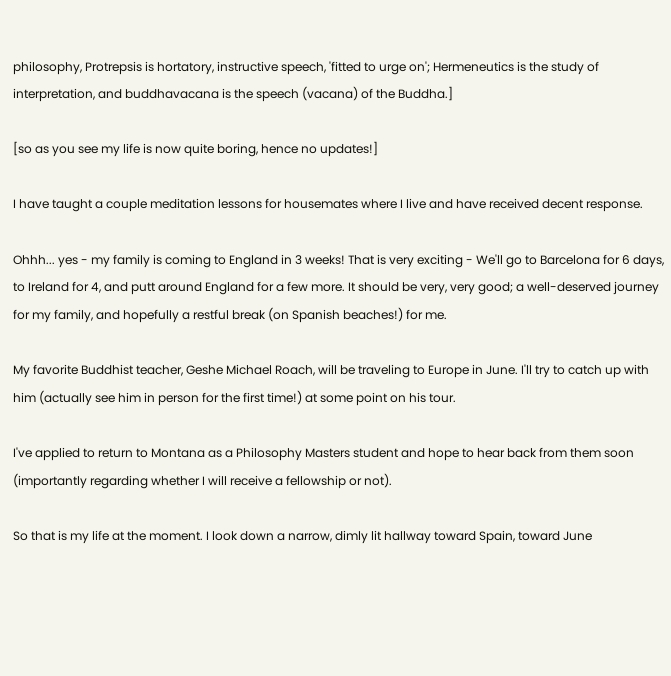philosophy, Protrepsis is hortatory, instructive speech, 'fitted to urge on'; Hermeneutics is the study of interpretation, and buddhavacana is the speech (vacana) of the Buddha.]

[so as you see my life is now quite boring, hence no updates!]

I have taught a couple meditation lessons for housemates where I live and have received decent response.

Ohhh... yes - my family is coming to England in 3 weeks! That is very exciting - We'll go to Barcelona for 6 days, to Ireland for 4, and putt around England for a few more. It should be very, very good; a well-deserved journey for my family, and hopefully a restful break (on Spanish beaches!) for me.

My favorite Buddhist teacher, Geshe Michael Roach, will be traveling to Europe in June. I'll try to catch up with him (actually see him in person for the first time!) at some point on his tour.

I've applied to return to Montana as a Philosophy Masters student and hope to hear back from them soon (importantly regarding whether I will receive a fellowship or not).

So that is my life at the moment. I look down a narrow, dimly lit hallway toward Spain, toward June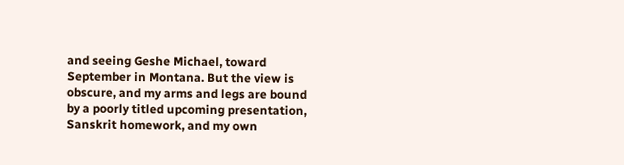and seeing Geshe Michael, toward September in Montana. But the view is obscure, and my arms and legs are bound by a poorly titled upcoming presentation, Sanskrit homework, and my own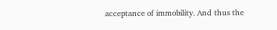acceptance of immobility. And thus the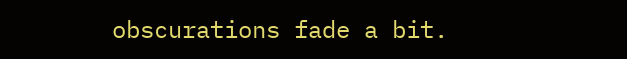obscurations fade a bit.